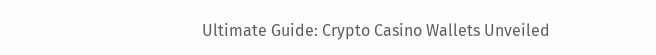Ultimate Guide: Crypto Casino Wallets Unveiled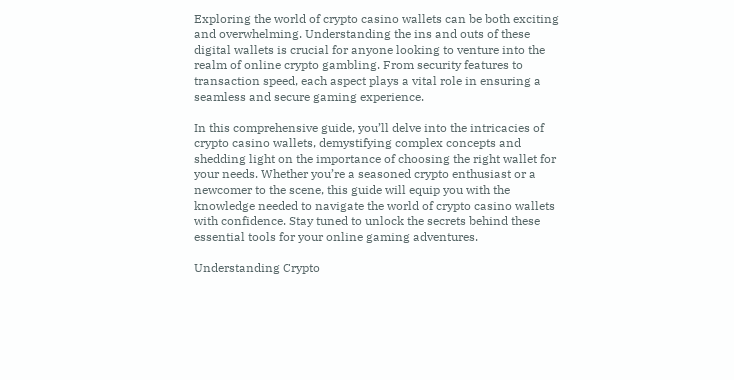Exploring the world of crypto casino wallets can be both exciting and overwhelming. Understanding the ins and outs of these digital wallets is crucial for anyone looking to venture into the realm of online crypto gambling. From security features to transaction speed, each aspect plays a vital role in ensuring a seamless and secure gaming experience.

In this comprehensive guide, you’ll delve into the intricacies of crypto casino wallets, demystifying complex concepts and shedding light on the importance of choosing the right wallet for your needs. Whether you’re a seasoned crypto enthusiast or a newcomer to the scene, this guide will equip you with the knowledge needed to navigate the world of crypto casino wallets with confidence. Stay tuned to unlock the secrets behind these essential tools for your online gaming adventures.

Understanding Crypto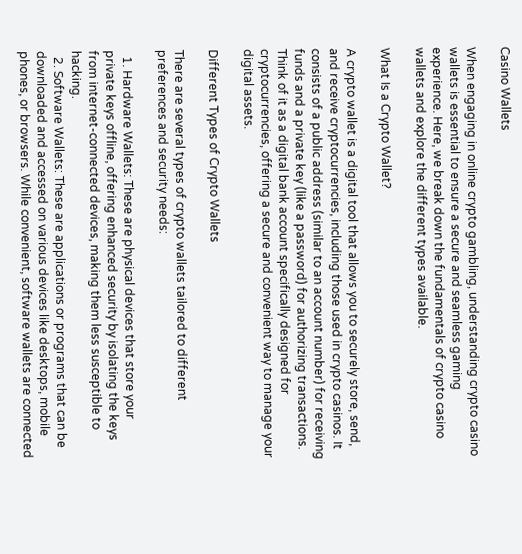Casino Wallets

When engaging in online crypto gambling, understanding crypto casino wallets is essential to ensure a secure and seamless gaming experience. Here, we break down the fundamentals of crypto casino wallets and explore the different types available.

What Is a Crypto Wallet?

A crypto wallet is a digital tool that allows you to securely store, send, and receive cryptocurrencies, including those used in crypto casinos. It consists of a public address (similar to an account number) for receiving funds and a private key (like a password) for authorizing transactions. Think of it as a digital bank account specifically designed for cryptocurrencies, offering a secure and convenient way to manage your digital assets.

Different Types of Crypto Wallets

There are several types of crypto wallets tailored to different preferences and security needs:

  1. Hardware Wallets: These are physical devices that store your private keys offline, offering enhanced security by isolating the keys from internet-connected devices, making them less susceptible to hacking.
  2. Software Wallets: These are applications or programs that can be downloaded and accessed on various devices like desktops, mobile phones, or browsers. While convenient, software wallets are connected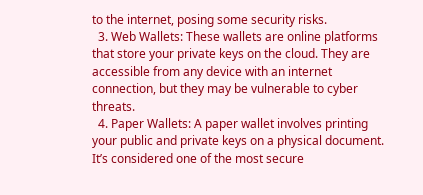to the internet, posing some security risks.
  3. Web Wallets: These wallets are online platforms that store your private keys on the cloud. They are accessible from any device with an internet connection, but they may be vulnerable to cyber threats.
  4. Paper Wallets: A paper wallet involves printing your public and private keys on a physical document. It’s considered one of the most secure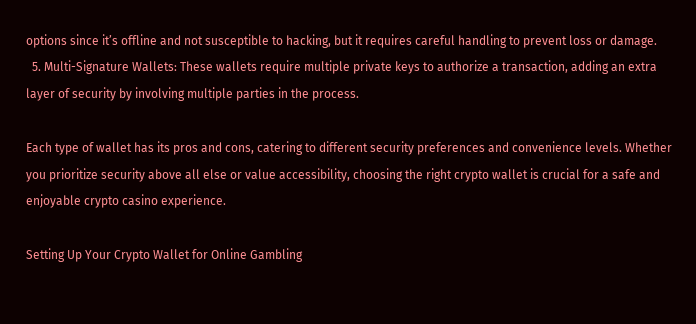options since it’s offline and not susceptible to hacking, but it requires careful handling to prevent loss or damage.
  5. Multi-Signature Wallets: These wallets require multiple private keys to authorize a transaction, adding an extra layer of security by involving multiple parties in the process.

Each type of wallet has its pros and cons, catering to different security preferences and convenience levels. Whether you prioritize security above all else or value accessibility, choosing the right crypto wallet is crucial for a safe and enjoyable crypto casino experience.

Setting Up Your Crypto Wallet for Online Gambling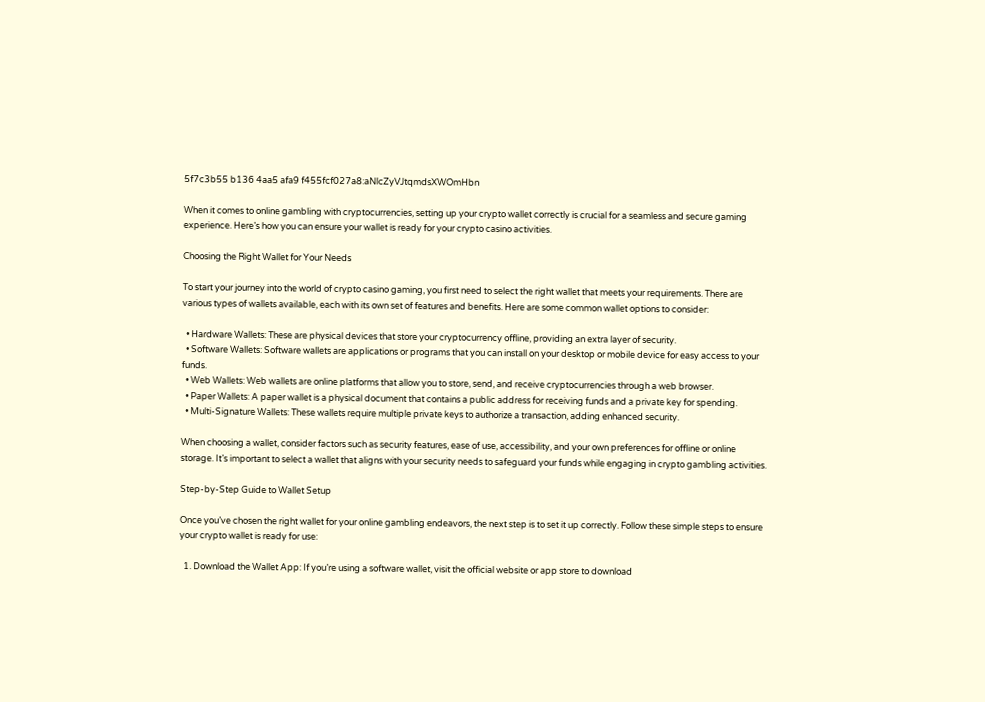5f7c3b55 b136 4aa5 afa9 f455fcf027a8:aNlcZyVJtqmdsXWOmHbn

When it comes to online gambling with cryptocurrencies, setting up your crypto wallet correctly is crucial for a seamless and secure gaming experience. Here’s how you can ensure your wallet is ready for your crypto casino activities.

Choosing the Right Wallet for Your Needs

To start your journey into the world of crypto casino gaming, you first need to select the right wallet that meets your requirements. There are various types of wallets available, each with its own set of features and benefits. Here are some common wallet options to consider:

  • Hardware Wallets: These are physical devices that store your cryptocurrency offline, providing an extra layer of security.
  • Software Wallets: Software wallets are applications or programs that you can install on your desktop or mobile device for easy access to your funds.
  • Web Wallets: Web wallets are online platforms that allow you to store, send, and receive cryptocurrencies through a web browser.
  • Paper Wallets: A paper wallet is a physical document that contains a public address for receiving funds and a private key for spending.
  • Multi-Signature Wallets: These wallets require multiple private keys to authorize a transaction, adding enhanced security.

When choosing a wallet, consider factors such as security features, ease of use, accessibility, and your own preferences for offline or online storage. It’s important to select a wallet that aligns with your security needs to safeguard your funds while engaging in crypto gambling activities.

Step-by-Step Guide to Wallet Setup

Once you’ve chosen the right wallet for your online gambling endeavors, the next step is to set it up correctly. Follow these simple steps to ensure your crypto wallet is ready for use:

  1. Download the Wallet App: If you’re using a software wallet, visit the official website or app store to download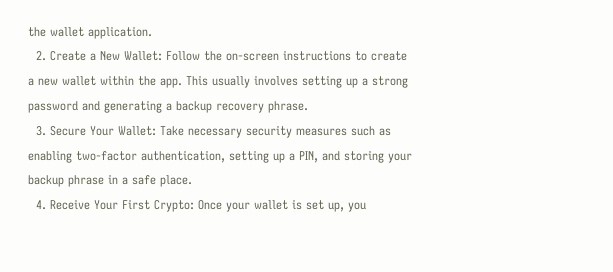the wallet application.
  2. Create a New Wallet: Follow the on-screen instructions to create a new wallet within the app. This usually involves setting up a strong password and generating a backup recovery phrase.
  3. Secure Your Wallet: Take necessary security measures such as enabling two-factor authentication, setting up a PIN, and storing your backup phrase in a safe place.
  4. Receive Your First Crypto: Once your wallet is set up, you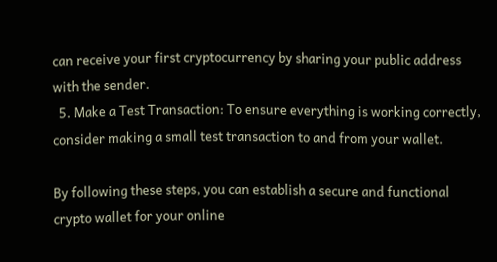can receive your first cryptocurrency by sharing your public address with the sender.
  5. Make a Test Transaction: To ensure everything is working correctly, consider making a small test transaction to and from your wallet.

By following these steps, you can establish a secure and functional crypto wallet for your online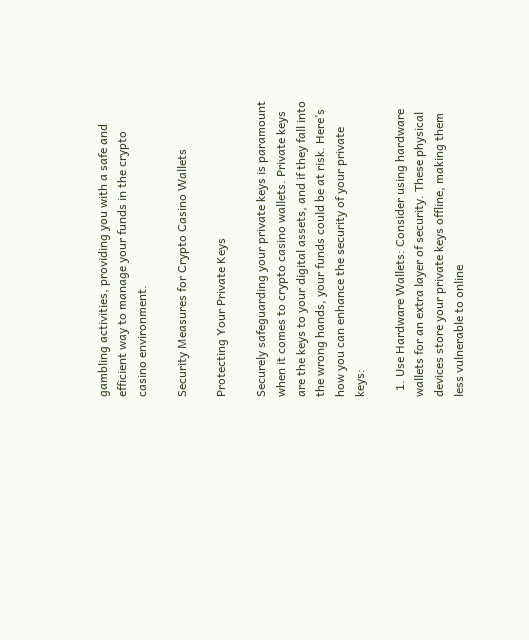gambling activities, providing you with a safe and efficient way to manage your funds in the crypto casino environment.

Security Measures for Crypto Casino Wallets

Protecting Your Private Keys

Securely safeguarding your private keys is paramount when it comes to crypto casino wallets. Private keys are the keys to your digital assets, and if they fall into the wrong hands, your funds could be at risk. Here’s how you can enhance the security of your private keys:

  1. Use Hardware Wallets: Consider using hardware wallets for an extra layer of security. These physical devices store your private keys offline, making them less vulnerable to online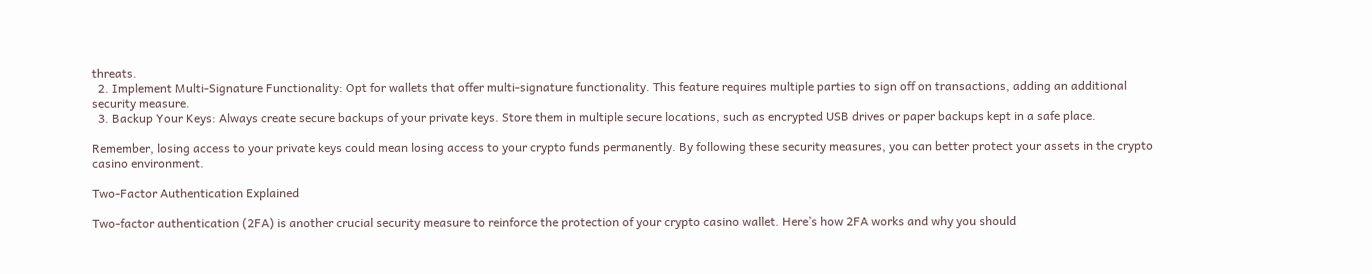threats.
  2. Implement Multi-Signature Functionality: Opt for wallets that offer multi-signature functionality. This feature requires multiple parties to sign off on transactions, adding an additional security measure.
  3. Backup Your Keys: Always create secure backups of your private keys. Store them in multiple secure locations, such as encrypted USB drives or paper backups kept in a safe place.

Remember, losing access to your private keys could mean losing access to your crypto funds permanently. By following these security measures, you can better protect your assets in the crypto casino environment.

Two-Factor Authentication Explained

Two-factor authentication (2FA) is another crucial security measure to reinforce the protection of your crypto casino wallet. Here’s how 2FA works and why you should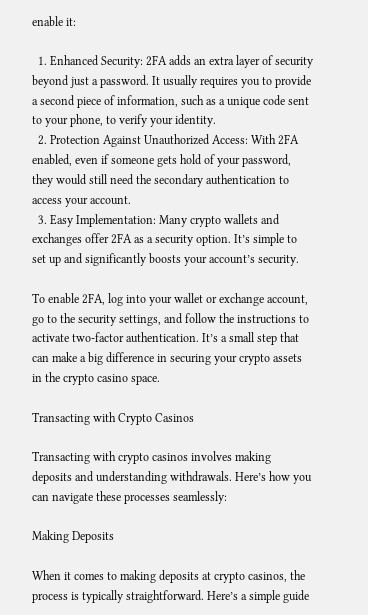enable it:

  1. Enhanced Security: 2FA adds an extra layer of security beyond just a password. It usually requires you to provide a second piece of information, such as a unique code sent to your phone, to verify your identity.
  2. Protection Against Unauthorized Access: With 2FA enabled, even if someone gets hold of your password, they would still need the secondary authentication to access your account.
  3. Easy Implementation: Many crypto wallets and exchanges offer 2FA as a security option. It’s simple to set up and significantly boosts your account’s security.

To enable 2FA, log into your wallet or exchange account, go to the security settings, and follow the instructions to activate two-factor authentication. It’s a small step that can make a big difference in securing your crypto assets in the crypto casino space.

Transacting with Crypto Casinos

Transacting with crypto casinos involves making deposits and understanding withdrawals. Here’s how you can navigate these processes seamlessly:

Making Deposits

When it comes to making deposits at crypto casinos, the process is typically straightforward. Here’s a simple guide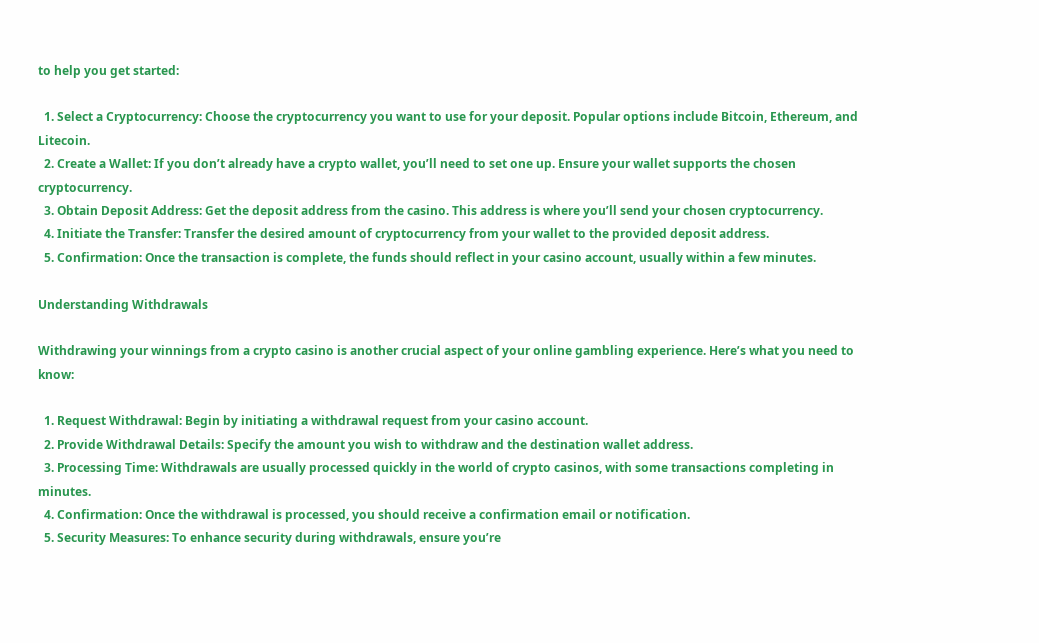to help you get started:

  1. Select a Cryptocurrency: Choose the cryptocurrency you want to use for your deposit. Popular options include Bitcoin, Ethereum, and Litecoin.
  2. Create a Wallet: If you don’t already have a crypto wallet, you’ll need to set one up. Ensure your wallet supports the chosen cryptocurrency.
  3. Obtain Deposit Address: Get the deposit address from the casino. This address is where you’ll send your chosen cryptocurrency.
  4. Initiate the Transfer: Transfer the desired amount of cryptocurrency from your wallet to the provided deposit address.
  5. Confirmation: Once the transaction is complete, the funds should reflect in your casino account, usually within a few minutes.

Understanding Withdrawals

Withdrawing your winnings from a crypto casino is another crucial aspect of your online gambling experience. Here’s what you need to know:

  1. Request Withdrawal: Begin by initiating a withdrawal request from your casino account.
  2. Provide Withdrawal Details: Specify the amount you wish to withdraw and the destination wallet address.
  3. Processing Time: Withdrawals are usually processed quickly in the world of crypto casinos, with some transactions completing in minutes.
  4. Confirmation: Once the withdrawal is processed, you should receive a confirmation email or notification.
  5. Security Measures: To enhance security during withdrawals, ensure you’re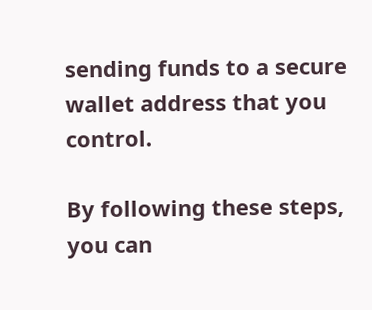sending funds to a secure wallet address that you control.

By following these steps, you can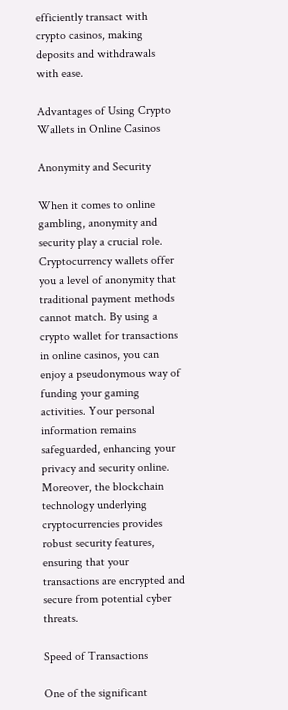efficiently transact with crypto casinos, making deposits and withdrawals with ease.

Advantages of Using Crypto Wallets in Online Casinos

Anonymity and Security

When it comes to online gambling, anonymity and security play a crucial role. Cryptocurrency wallets offer you a level of anonymity that traditional payment methods cannot match. By using a crypto wallet for transactions in online casinos, you can enjoy a pseudonymous way of funding your gaming activities. Your personal information remains safeguarded, enhancing your privacy and security online. Moreover, the blockchain technology underlying cryptocurrencies provides robust security features, ensuring that your transactions are encrypted and secure from potential cyber threats.

Speed of Transactions

One of the significant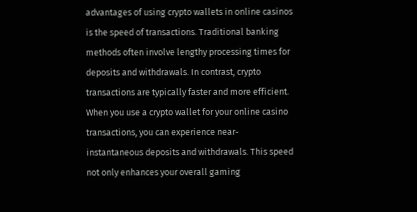advantages of using crypto wallets in online casinos is the speed of transactions. Traditional banking methods often involve lengthy processing times for deposits and withdrawals. In contrast, crypto transactions are typically faster and more efficient. When you use a crypto wallet for your online casino transactions, you can experience near-instantaneous deposits and withdrawals. This speed not only enhances your overall gaming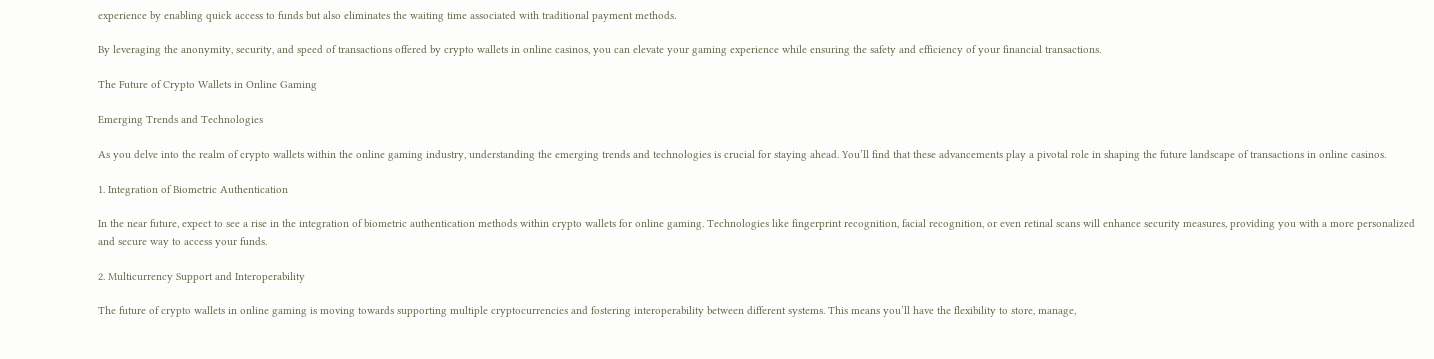experience by enabling quick access to funds but also eliminates the waiting time associated with traditional payment methods.

By leveraging the anonymity, security, and speed of transactions offered by crypto wallets in online casinos, you can elevate your gaming experience while ensuring the safety and efficiency of your financial transactions.

The Future of Crypto Wallets in Online Gaming

Emerging Trends and Technologies

As you delve into the realm of crypto wallets within the online gaming industry, understanding the emerging trends and technologies is crucial for staying ahead. You’ll find that these advancements play a pivotal role in shaping the future landscape of transactions in online casinos.

1. Integration of Biometric Authentication

In the near future, expect to see a rise in the integration of biometric authentication methods within crypto wallets for online gaming. Technologies like fingerprint recognition, facial recognition, or even retinal scans will enhance security measures, providing you with a more personalized and secure way to access your funds.

2. Multicurrency Support and Interoperability

The future of crypto wallets in online gaming is moving towards supporting multiple cryptocurrencies and fostering interoperability between different systems. This means you’ll have the flexibility to store, manage,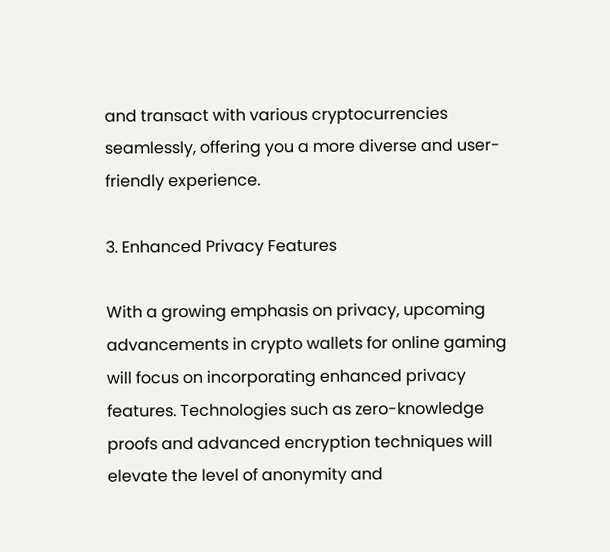and transact with various cryptocurrencies seamlessly, offering you a more diverse and user-friendly experience.

3. Enhanced Privacy Features

With a growing emphasis on privacy, upcoming advancements in crypto wallets for online gaming will focus on incorporating enhanced privacy features. Technologies such as zero-knowledge proofs and advanced encryption techniques will elevate the level of anonymity and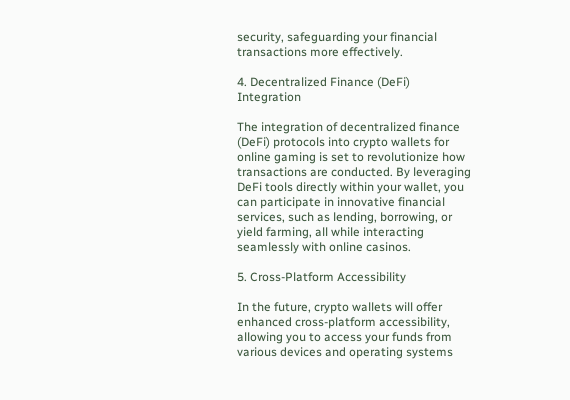security, safeguarding your financial transactions more effectively.

4. Decentralized Finance (DeFi) Integration

The integration of decentralized finance (DeFi) protocols into crypto wallets for online gaming is set to revolutionize how transactions are conducted. By leveraging DeFi tools directly within your wallet, you can participate in innovative financial services, such as lending, borrowing, or yield farming, all while interacting seamlessly with online casinos.

5. Cross-Platform Accessibility

In the future, crypto wallets will offer enhanced cross-platform accessibility, allowing you to access your funds from various devices and operating systems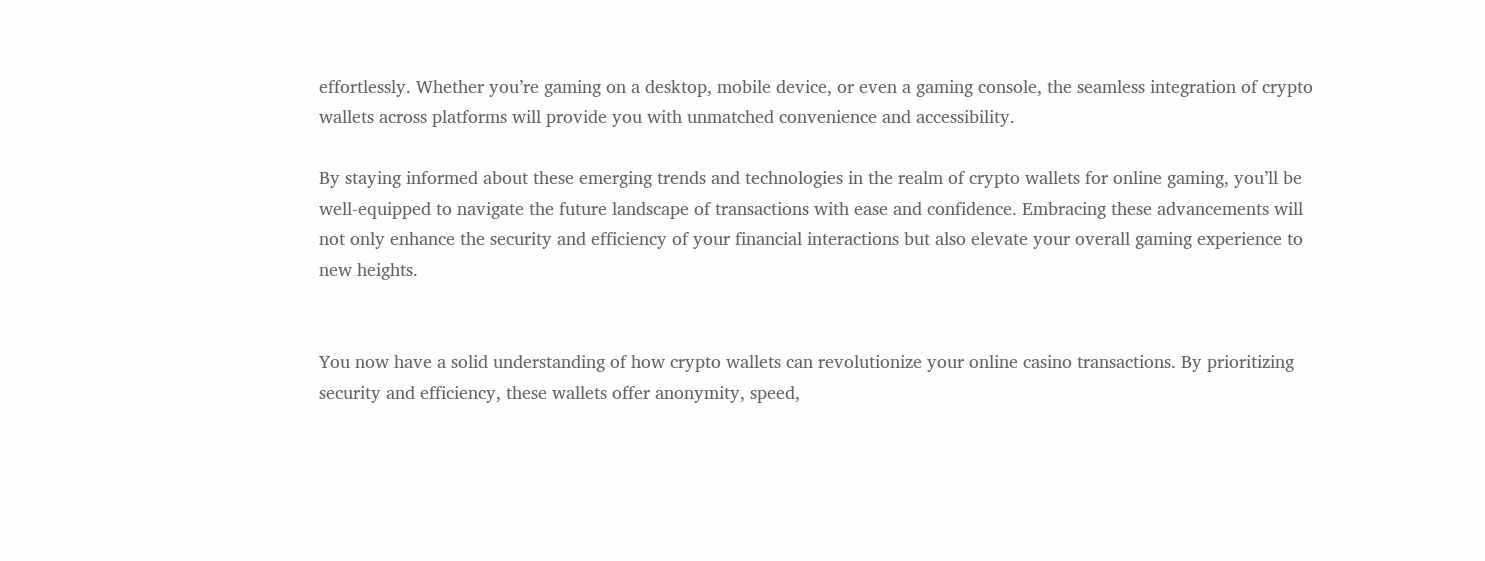effortlessly. Whether you’re gaming on a desktop, mobile device, or even a gaming console, the seamless integration of crypto wallets across platforms will provide you with unmatched convenience and accessibility.

By staying informed about these emerging trends and technologies in the realm of crypto wallets for online gaming, you’ll be well-equipped to navigate the future landscape of transactions with ease and confidence. Embracing these advancements will not only enhance the security and efficiency of your financial interactions but also elevate your overall gaming experience to new heights.


You now have a solid understanding of how crypto wallets can revolutionize your online casino transactions. By prioritizing security and efficiency, these wallets offer anonymity, speed,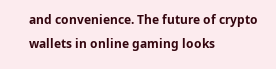and convenience. The future of crypto wallets in online gaming looks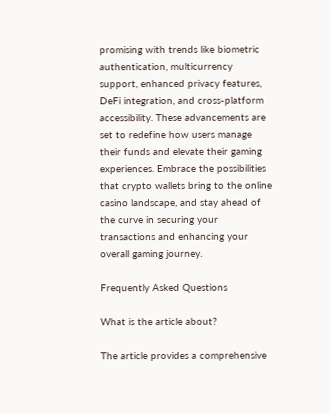promising with trends like biometric authentication, multicurrency support, enhanced privacy features, DeFi integration, and cross-platform accessibility. These advancements are set to redefine how users manage their funds and elevate their gaming experiences. Embrace the possibilities that crypto wallets bring to the online casino landscape, and stay ahead of the curve in securing your transactions and enhancing your overall gaming journey.

Frequently Asked Questions

What is the article about?

The article provides a comprehensive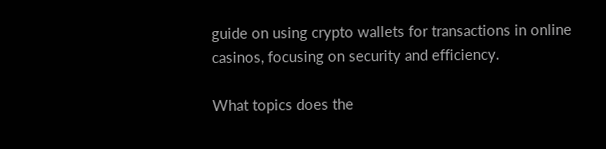guide on using crypto wallets for transactions in online casinos, focusing on security and efficiency.

What topics does the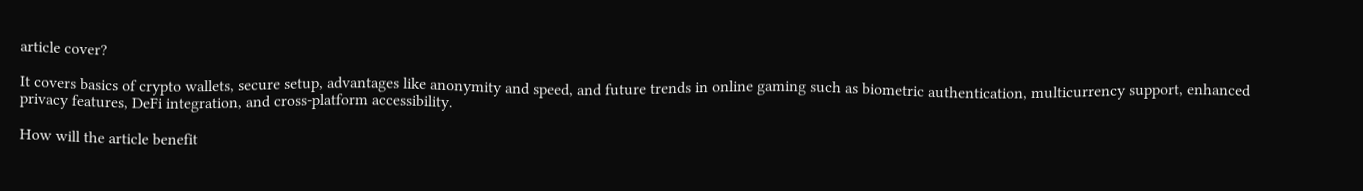article cover?

It covers basics of crypto wallets, secure setup, advantages like anonymity and speed, and future trends in online gaming such as biometric authentication, multicurrency support, enhanced privacy features, DeFi integration, and cross-platform accessibility.

How will the article benefit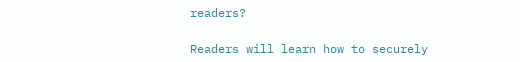readers?

Readers will learn how to securely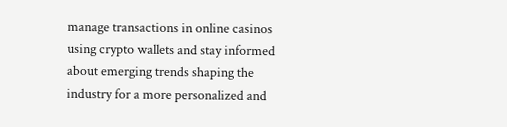manage transactions in online casinos using crypto wallets and stay informed about emerging trends shaping the industry for a more personalized and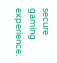secure gaming experience.